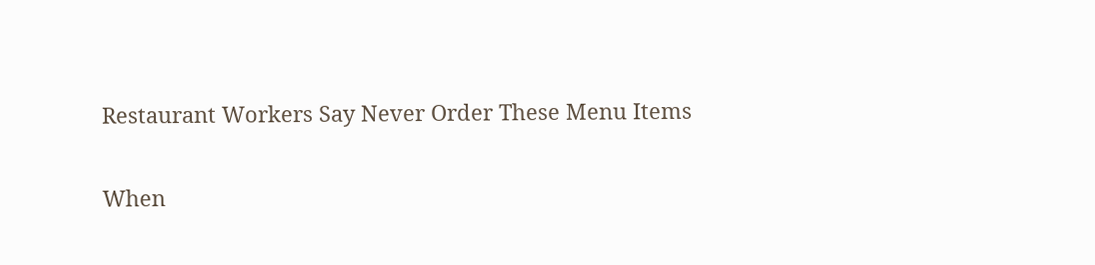Restaurant Workers Say Never Order These Menu Items

When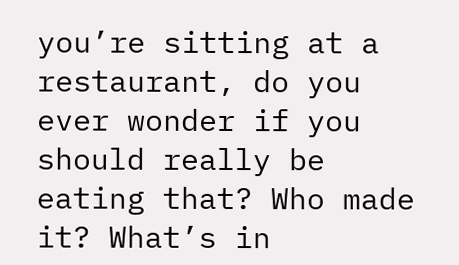you’re sitting at a restaurant, do you ever wonder if you should really be eating that? Who made it? What’s in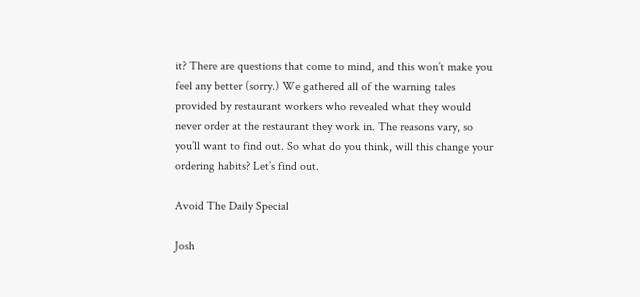it? There are questions that come to mind, and this won’t make you feel any better (sorry.) We gathered all of the warning tales provided by restaurant workers who revealed what they would never order at the restaurant they work in. The reasons vary, so you’ll want to find out. So what do you think, will this change your ordering habits? Let’s find out.

Avoid The Daily Special

Josh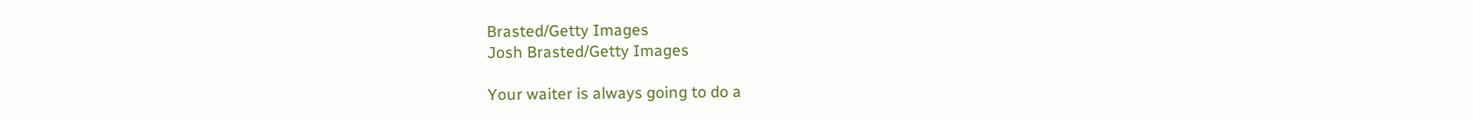Brasted/Getty Images
Josh Brasted/Getty Images

Your waiter is always going to do a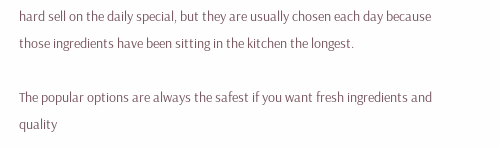hard sell on the daily special, but they are usually chosen each day because those ingredients have been sitting in the kitchen the longest.

The popular options are always the safest if you want fresh ingredients and quality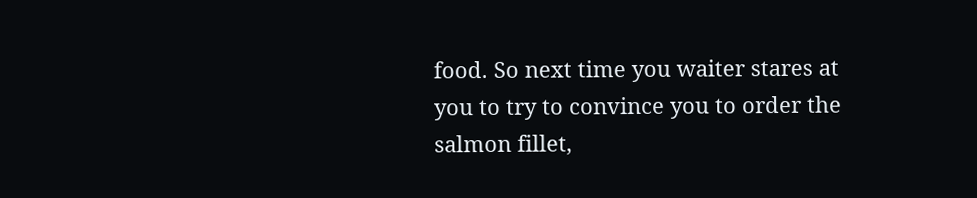food. So next time you waiter stares at you to try to convince you to order the salmon fillet,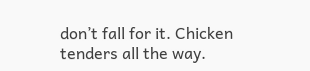don’t fall for it. Chicken tenders all the way.